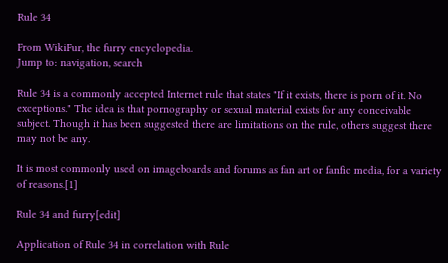Rule 34

From WikiFur, the furry encyclopedia.
Jump to: navigation, search

Rule 34 is a commonly accepted Internet rule that states "If it exists, there is porn of it. No exceptions." The idea is that pornography or sexual material exists for any conceivable subject. Though it has been suggested there are limitations on the rule, others suggest there may not be any.

It is most commonly used on imageboards and forums as fan art or fanfic media, for a variety of reasons.[1]

Rule 34 and furry[edit]

Application of Rule 34 in correlation with Rule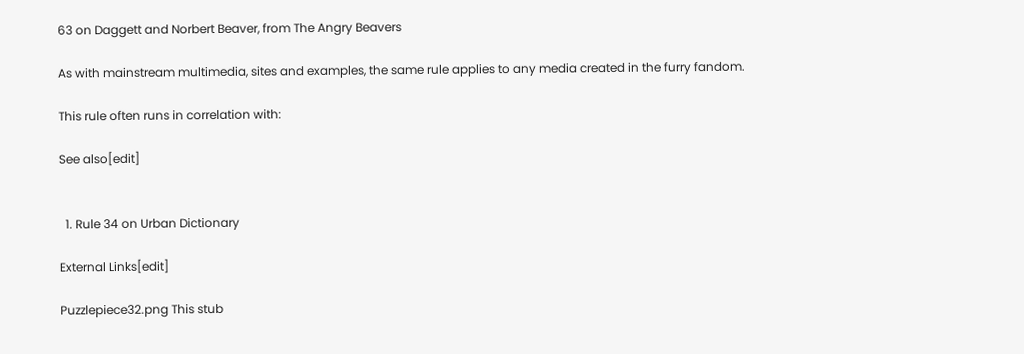63 on Daggett and Norbert Beaver, from The Angry Beavers

As with mainstream multimedia, sites and examples, the same rule applies to any media created in the furry fandom.

This rule often runs in correlation with:

See also[edit]


  1. Rule 34 on Urban Dictionary

External Links[edit]

Puzzlepiece32.png This stub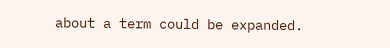about a term could be expanded.